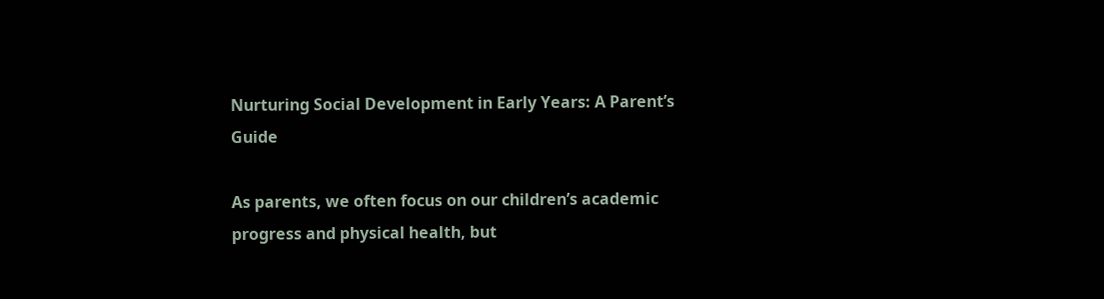Nurturing Social Development in Early Years: A Parent’s Guide

As parents, we often focus on our children’s academic progress and physical health, but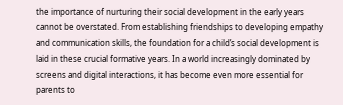the importance of nurturing their social development in the early years cannot be overstated. From establishing friendships to developing empathy and communication skills, the foundation for a child’s social development is laid in these crucial formative years. In a world increasingly dominated by screens and digital interactions, it has become even more essential for parents to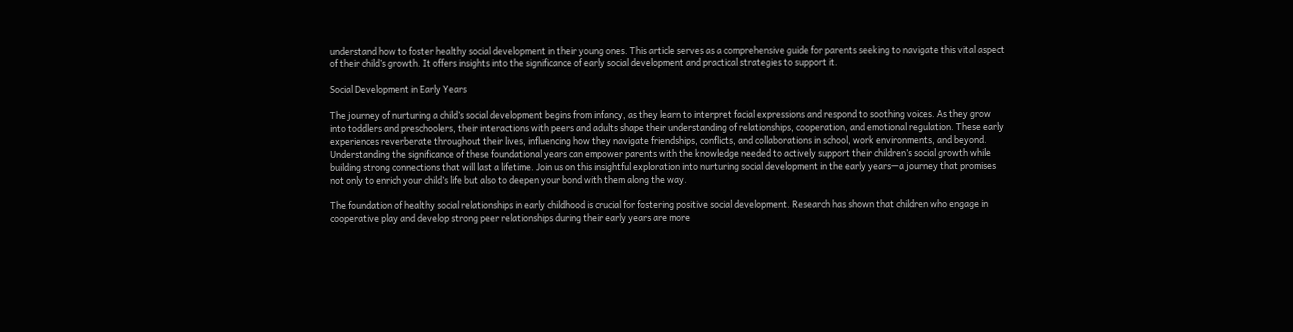understand how to foster healthy social development in their young ones. This article serves as a comprehensive guide for parents seeking to navigate this vital aspect of their child’s growth. It offers insights into the significance of early social development and practical strategies to support it.

Social Development in Early Years

The journey of nurturing a child’s social development begins from infancy, as they learn to interpret facial expressions and respond to soothing voices. As they grow into toddlers and preschoolers, their interactions with peers and adults shape their understanding of relationships, cooperation, and emotional regulation. These early experiences reverberate throughout their lives, influencing how they navigate friendships, conflicts, and collaborations in school, work environments, and beyond. Understanding the significance of these foundational years can empower parents with the knowledge needed to actively support their children’s social growth while building strong connections that will last a lifetime. Join us on this insightful exploration into nurturing social development in the early years—a journey that promises not only to enrich your child’s life but also to deepen your bond with them along the way.

The foundation of healthy social relationships in early childhood is crucial for fostering positive social development. Research has shown that children who engage in cooperative play and develop strong peer relationships during their early years are more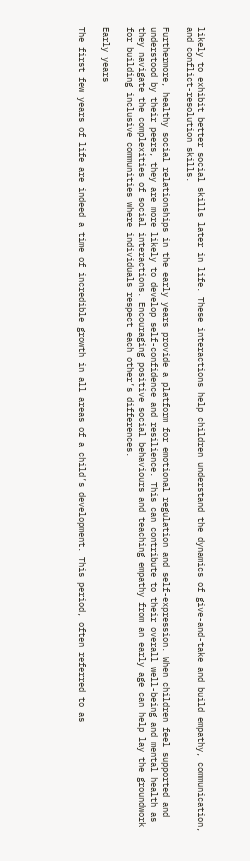likely to exhibit better social skills later in life. These interactions help children understand the dynamics of give-and-take and build empathy, communication, and conflict-resolution skills.

Furthermore, healthy social relationships in the early years provide a platform for emotional regulation and self-expression. When children feel supported and understood by their peers, they are more likely to develop self-confidence and resilience. This can contribute to their overall well-being and mental health as they navigate the complexities of social interactions. Encouraging positive social behaviours and teaching empathy from an early age can help lay the groundwork for building inclusive communities where individuals respect each other’s differences.

Early years

The first few years of life are indeed a time of incredible growth in all areas of a child’s development. This period, often referred to as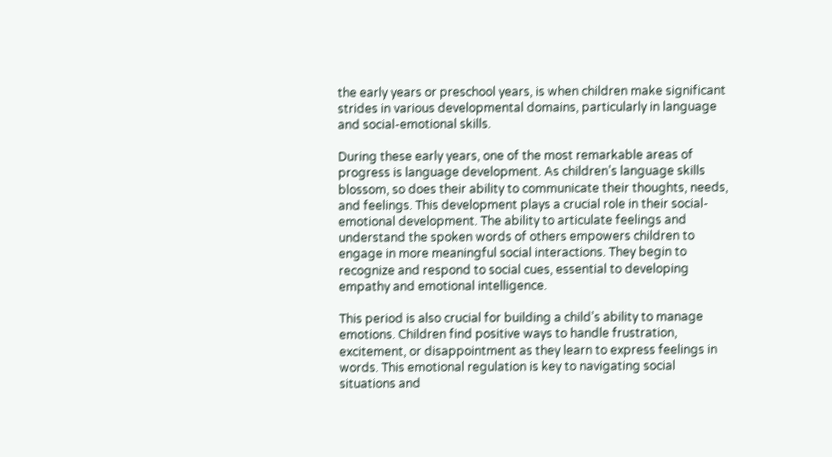the early years or preschool years, is when children make significant strides in various developmental domains, particularly in language and social-emotional skills.

During these early years, one of the most remarkable areas of progress is language development. As children’s language skills blossom, so does their ability to communicate their thoughts, needs, and feelings. This development plays a crucial role in their social-emotional development. The ability to articulate feelings and understand the spoken words of others empowers children to engage in more meaningful social interactions. They begin to recognize and respond to social cues, essential to developing empathy and emotional intelligence.

This period is also crucial for building a child’s ability to manage emotions. Children find positive ways to handle frustration, excitement, or disappointment as they learn to express feelings in words. This emotional regulation is key to navigating social situations and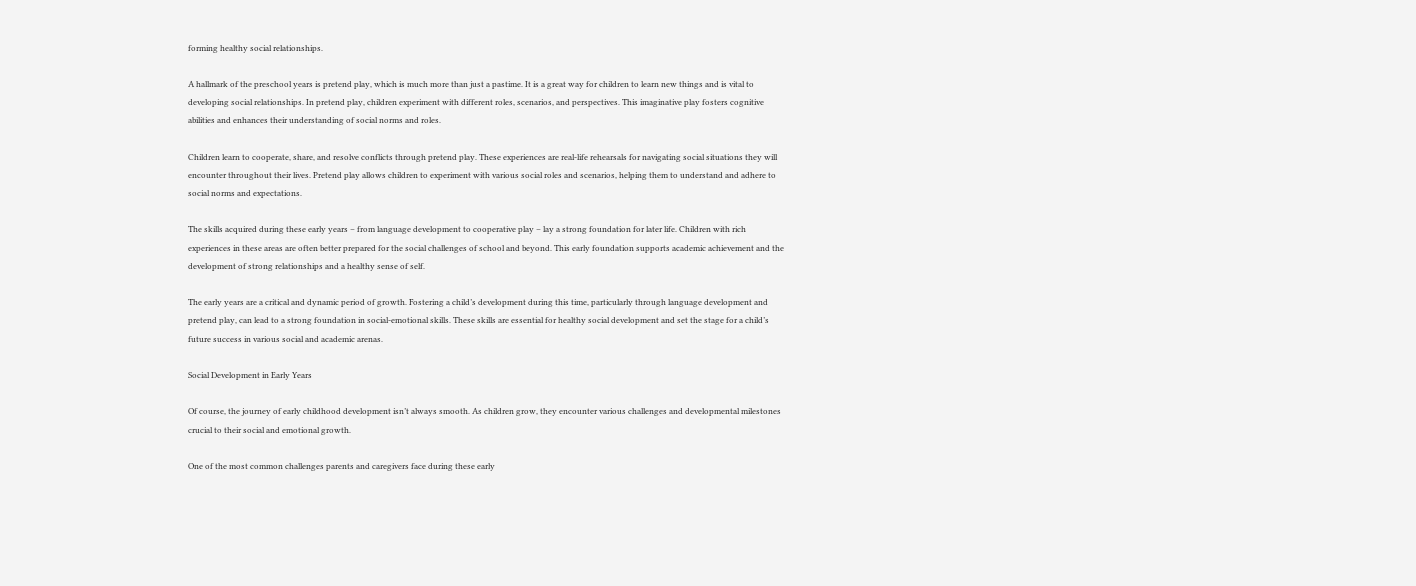forming healthy social relationships.

A hallmark of the preschool years is pretend play, which is much more than just a pastime. It is a great way for children to learn new things and is vital to developing social relationships. In pretend play, children experiment with different roles, scenarios, and perspectives. This imaginative play fosters cognitive abilities and enhances their understanding of social norms and roles.

Children learn to cooperate, share, and resolve conflicts through pretend play. These experiences are real-life rehearsals for navigating social situations they will encounter throughout their lives. Pretend play allows children to experiment with various social roles and scenarios, helping them to understand and adhere to social norms and expectations.

The skills acquired during these early years – from language development to cooperative play – lay a strong foundation for later life. Children with rich experiences in these areas are often better prepared for the social challenges of school and beyond. This early foundation supports academic achievement and the development of strong relationships and a healthy sense of self.

The early years are a critical and dynamic period of growth. Fostering a child’s development during this time, particularly through language development and pretend play, can lead to a strong foundation in social-emotional skills. These skills are essential for healthy social development and set the stage for a child’s future success in various social and academic arenas.

Social Development in Early Years

Of course, the journey of early childhood development isn’t always smooth. As children grow, they encounter various challenges and developmental milestones crucial to their social and emotional growth.

One of the most common challenges parents and caregivers face during these early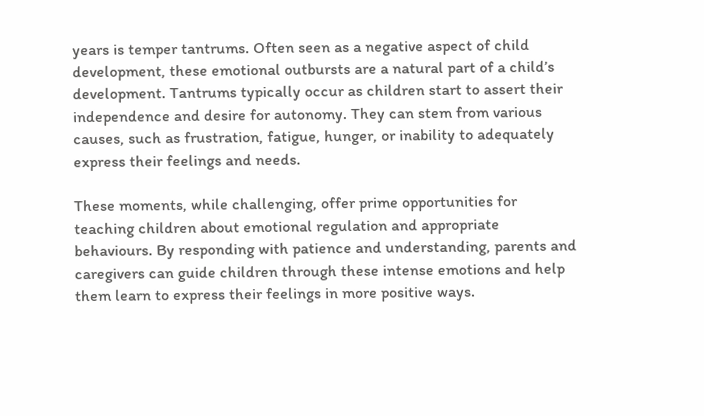years is temper tantrums. Often seen as a negative aspect of child development, these emotional outbursts are a natural part of a child’s development. Tantrums typically occur as children start to assert their independence and desire for autonomy. They can stem from various causes, such as frustration, fatigue, hunger, or inability to adequately express their feelings and needs.

These moments, while challenging, offer prime opportunities for teaching children about emotional regulation and appropriate behaviours. By responding with patience and understanding, parents and caregivers can guide children through these intense emotions and help them learn to express their feelings in more positive ways.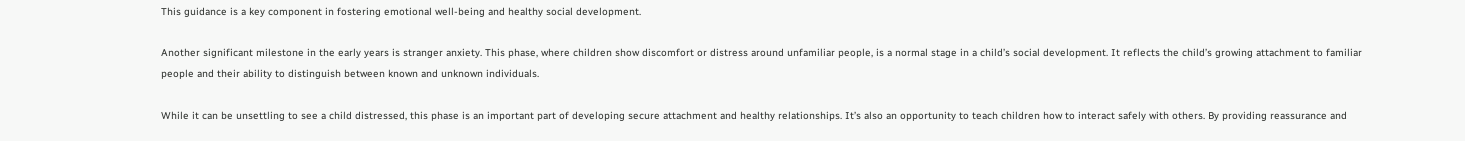This guidance is a key component in fostering emotional well-being and healthy social development.

Another significant milestone in the early years is stranger anxiety. This phase, where children show discomfort or distress around unfamiliar people, is a normal stage in a child’s social development. It reflects the child’s growing attachment to familiar people and their ability to distinguish between known and unknown individuals.

While it can be unsettling to see a child distressed, this phase is an important part of developing secure attachment and healthy relationships. It’s also an opportunity to teach children how to interact safely with others. By providing reassurance and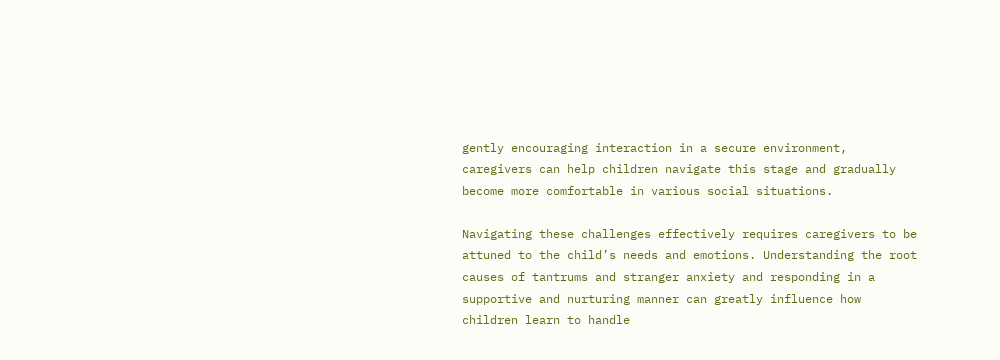gently encouraging interaction in a secure environment, caregivers can help children navigate this stage and gradually become more comfortable in various social situations.

Navigating these challenges effectively requires caregivers to be attuned to the child’s needs and emotions. Understanding the root causes of tantrums and stranger anxiety and responding in a supportive and nurturing manner can greatly influence how children learn to handle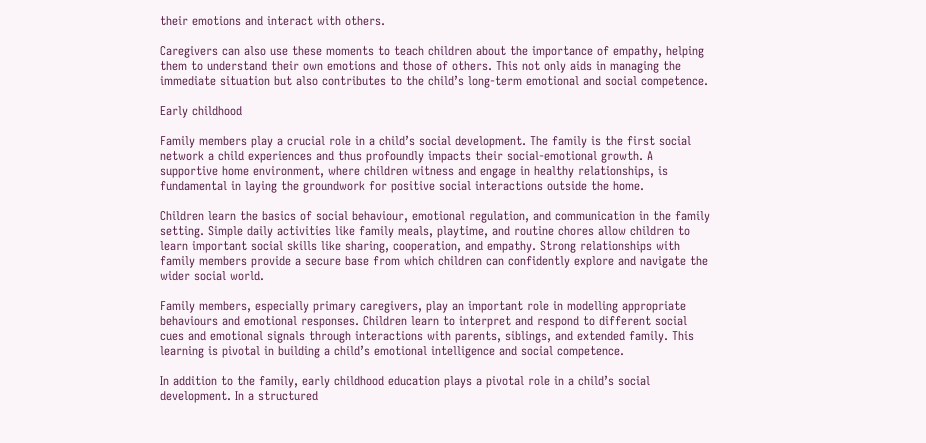their emotions and interact with others.

Caregivers can also use these moments to teach children about the importance of empathy, helping them to understand their own emotions and those of others. This not only aids in managing the immediate situation but also contributes to the child’s long-term emotional and social competence.

Early childhood

Family members play a crucial role in a child’s social development. The family is the first social network a child experiences and thus profoundly impacts their social-emotional growth. A supportive home environment, where children witness and engage in healthy relationships, is fundamental in laying the groundwork for positive social interactions outside the home.

Children learn the basics of social behaviour, emotional regulation, and communication in the family setting. Simple daily activities like family meals, playtime, and routine chores allow children to learn important social skills like sharing, cooperation, and empathy. Strong relationships with family members provide a secure base from which children can confidently explore and navigate the wider social world.

Family members, especially primary caregivers, play an important role in modelling appropriate behaviours and emotional responses. Children learn to interpret and respond to different social cues and emotional signals through interactions with parents, siblings, and extended family. This learning is pivotal in building a child’s emotional intelligence and social competence.

In addition to the family, early childhood education plays a pivotal role in a child’s social development. In a structured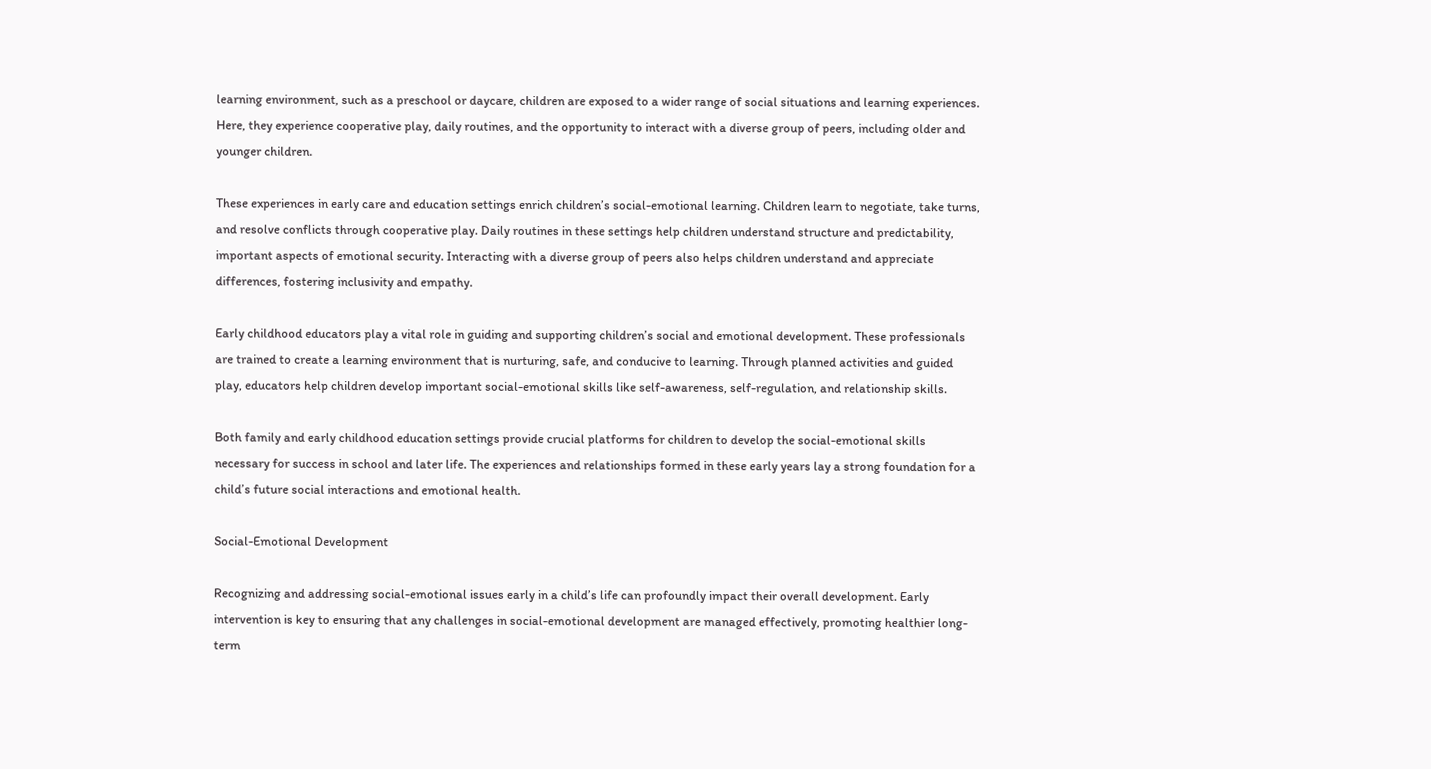learning environment, such as a preschool or daycare, children are exposed to a wider range of social situations and learning experiences. Here, they experience cooperative play, daily routines, and the opportunity to interact with a diverse group of peers, including older and younger children.

These experiences in early care and education settings enrich children’s social-emotional learning. Children learn to negotiate, take turns, and resolve conflicts through cooperative play. Daily routines in these settings help children understand structure and predictability, important aspects of emotional security. Interacting with a diverse group of peers also helps children understand and appreciate differences, fostering inclusivity and empathy.

Early childhood educators play a vital role in guiding and supporting children’s social and emotional development. These professionals are trained to create a learning environment that is nurturing, safe, and conducive to learning. Through planned activities and guided play, educators help children develop important social-emotional skills like self-awareness, self-regulation, and relationship skills.

Both family and early childhood education settings provide crucial platforms for children to develop the social-emotional skills necessary for success in school and later life. The experiences and relationships formed in these early years lay a strong foundation for a child’s future social interactions and emotional health.

Social-Emotional Development

Recognizing and addressing social-emotional issues early in a child’s life can profoundly impact their overall development. Early intervention is key to ensuring that any challenges in social-emotional development are managed effectively, promoting healthier long-term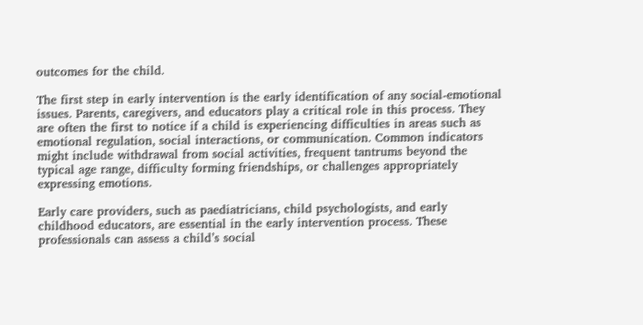outcomes for the child.

The first step in early intervention is the early identification of any social-emotional issues. Parents, caregivers, and educators play a critical role in this process. They are often the first to notice if a child is experiencing difficulties in areas such as emotional regulation, social interactions, or communication. Common indicators might include withdrawal from social activities, frequent tantrums beyond the typical age range, difficulty forming friendships, or challenges appropriately expressing emotions.

Early care providers, such as paediatricians, child psychologists, and early childhood educators, are essential in the early intervention process. These professionals can assess a child’s social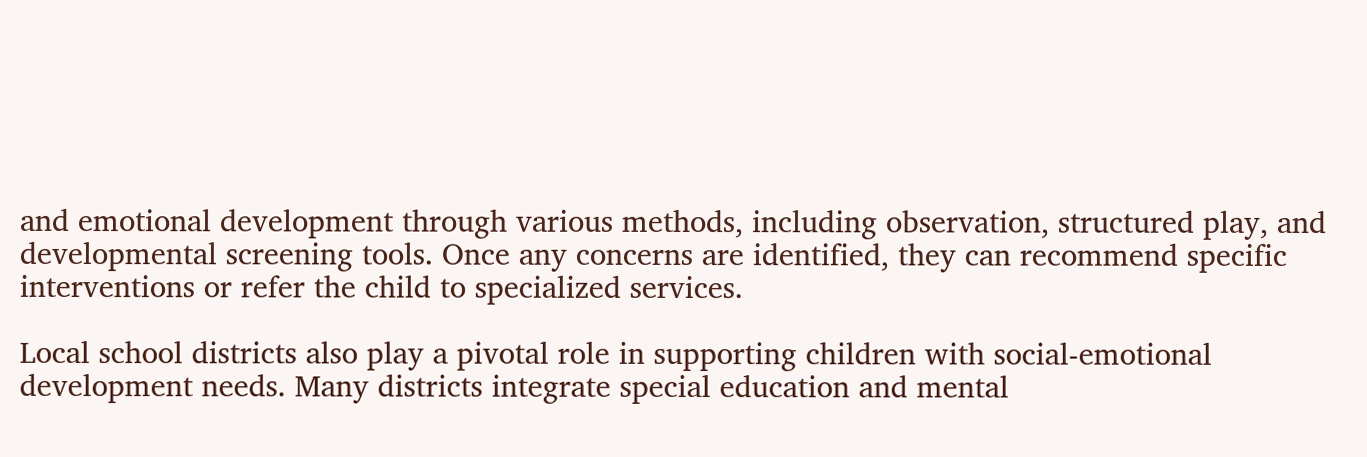and emotional development through various methods, including observation, structured play, and developmental screening tools. Once any concerns are identified, they can recommend specific interventions or refer the child to specialized services.

Local school districts also play a pivotal role in supporting children with social-emotional development needs. Many districts integrate special education and mental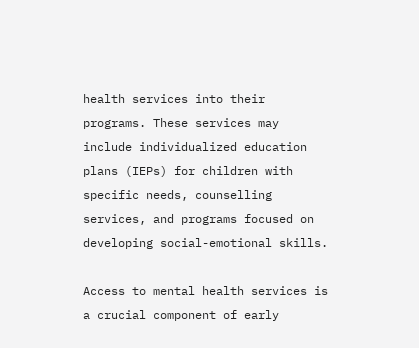health services into their programs. These services may include individualized education plans (IEPs) for children with specific needs, counselling services, and programs focused on developing social-emotional skills.

Access to mental health services is a crucial component of early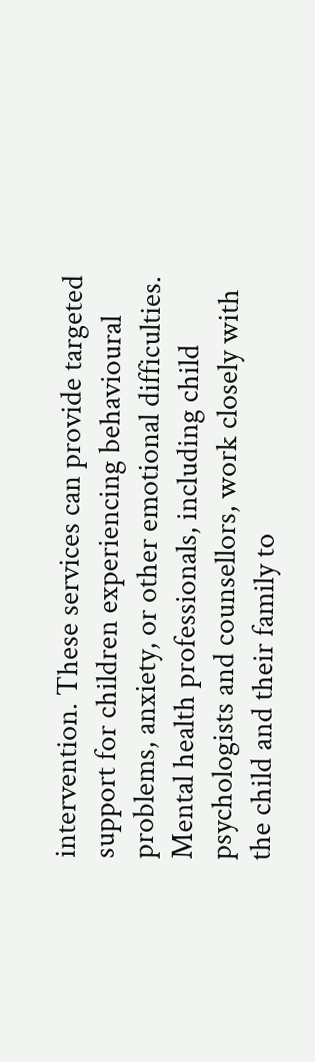intervention. These services can provide targeted support for children experiencing behavioural problems, anxiety, or other emotional difficulties. Mental health professionals, including child psychologists and counsellors, work closely with the child and their family to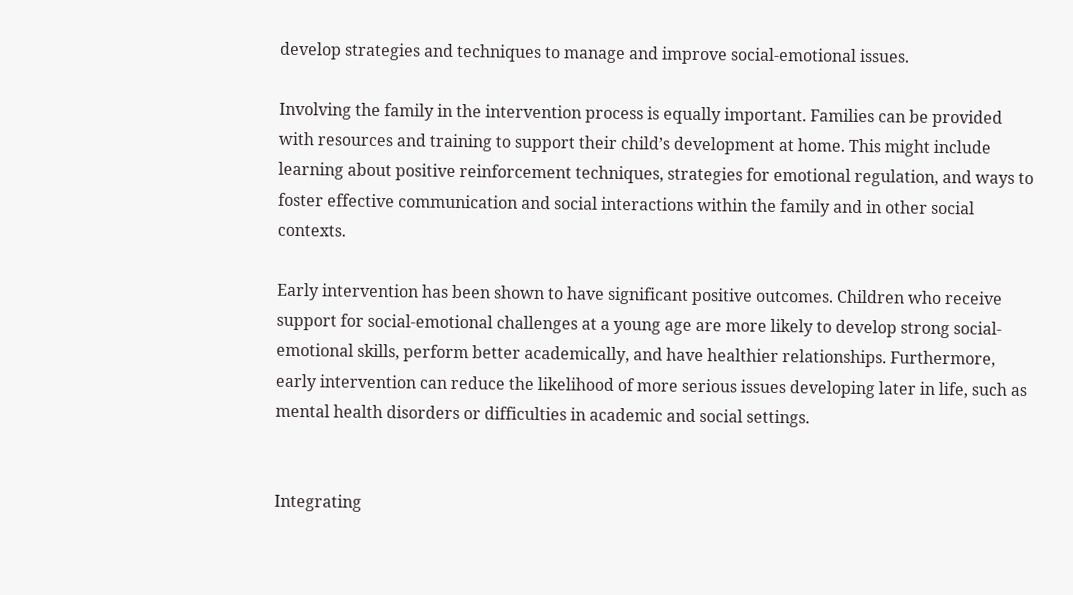develop strategies and techniques to manage and improve social-emotional issues.

Involving the family in the intervention process is equally important. Families can be provided with resources and training to support their child’s development at home. This might include learning about positive reinforcement techniques, strategies for emotional regulation, and ways to foster effective communication and social interactions within the family and in other social contexts.

Early intervention has been shown to have significant positive outcomes. Children who receive support for social-emotional challenges at a young age are more likely to develop strong social-emotional skills, perform better academically, and have healthier relationships. Furthermore, early intervention can reduce the likelihood of more serious issues developing later in life, such as mental health disorders or difficulties in academic and social settings.


Integrating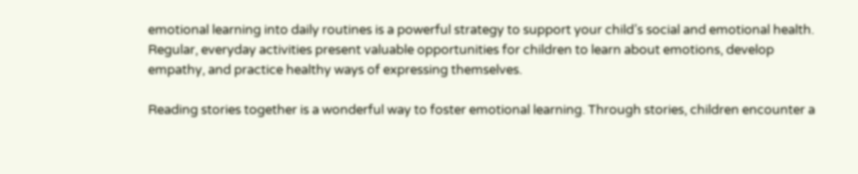emotional learning into daily routines is a powerful strategy to support your child’s social and emotional health. Regular, everyday activities present valuable opportunities for children to learn about emotions, develop empathy, and practice healthy ways of expressing themselves.

Reading stories together is a wonderful way to foster emotional learning. Through stories, children encounter a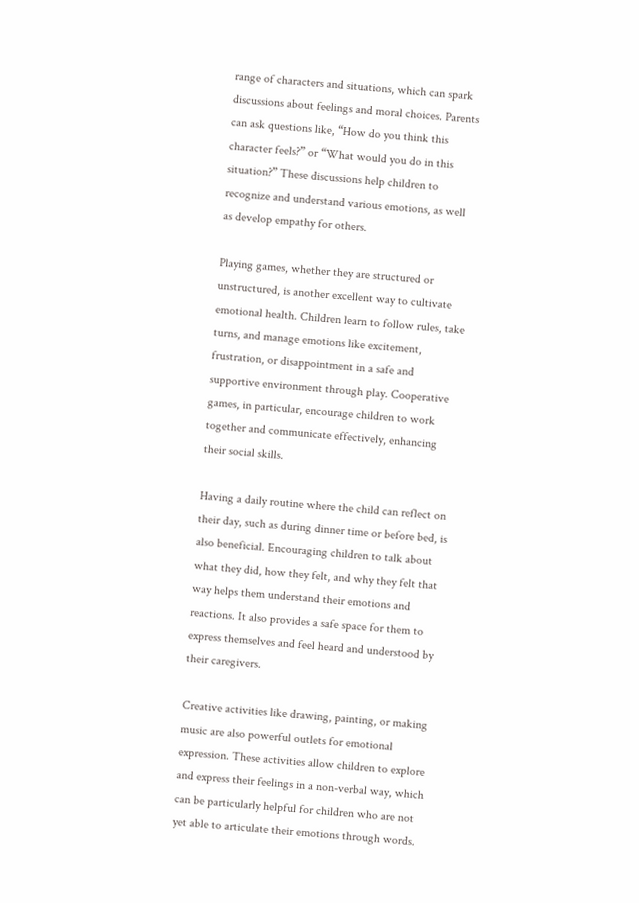range of characters and situations, which can spark discussions about feelings and moral choices. Parents can ask questions like, “How do you think this character feels?” or “What would you do in this situation?” These discussions help children to recognize and understand various emotions, as well as develop empathy for others.

Playing games, whether they are structured or unstructured, is another excellent way to cultivate emotional health. Children learn to follow rules, take turns, and manage emotions like excitement, frustration, or disappointment in a safe and supportive environment through play. Cooperative games, in particular, encourage children to work together and communicate effectively, enhancing their social skills.

Having a daily routine where the child can reflect on their day, such as during dinner time or before bed, is also beneficial. Encouraging children to talk about what they did, how they felt, and why they felt that way helps them understand their emotions and reactions. It also provides a safe space for them to express themselves and feel heard and understood by their caregivers.

Creative activities like drawing, painting, or making music are also powerful outlets for emotional expression. These activities allow children to explore and express their feelings in a non-verbal way, which can be particularly helpful for children who are not yet able to articulate their emotions through words.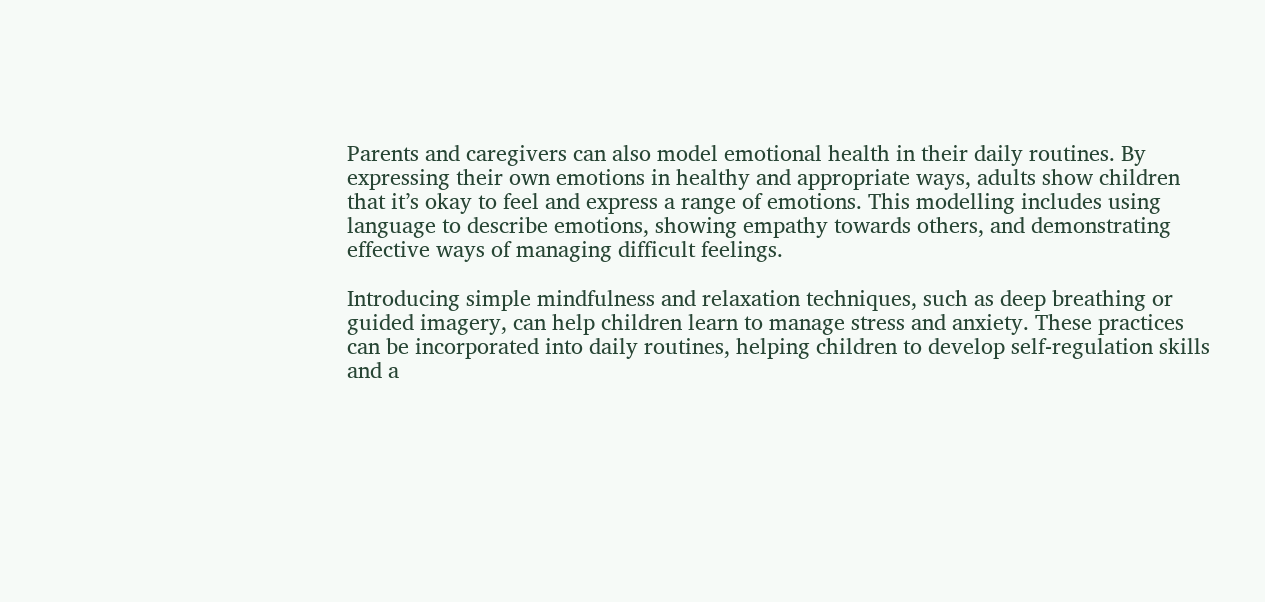Parents and caregivers can also model emotional health in their daily routines. By expressing their own emotions in healthy and appropriate ways, adults show children that it’s okay to feel and express a range of emotions. This modelling includes using language to describe emotions, showing empathy towards others, and demonstrating effective ways of managing difficult feelings.

Introducing simple mindfulness and relaxation techniques, such as deep breathing or guided imagery, can help children learn to manage stress and anxiety. These practices can be incorporated into daily routines, helping children to develop self-regulation skills and a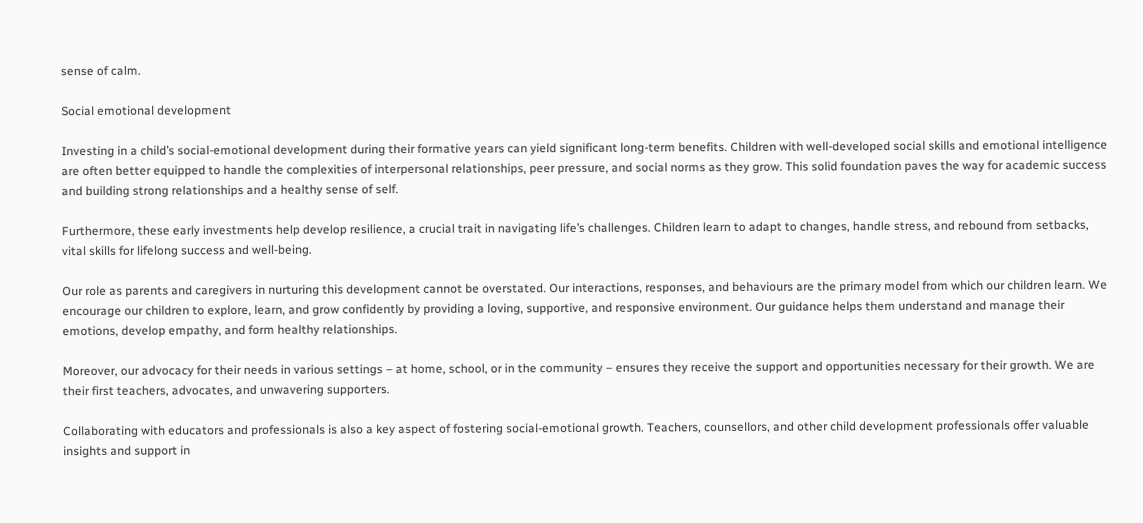sense of calm.

Social emotional development

Investing in a child’s social-emotional development during their formative years can yield significant long-term benefits. Children with well-developed social skills and emotional intelligence are often better equipped to handle the complexities of interpersonal relationships, peer pressure, and social norms as they grow. This solid foundation paves the way for academic success and building strong relationships and a healthy sense of self.

Furthermore, these early investments help develop resilience, a crucial trait in navigating life’s challenges. Children learn to adapt to changes, handle stress, and rebound from setbacks, vital skills for lifelong success and well-being.

Our role as parents and caregivers in nurturing this development cannot be overstated. Our interactions, responses, and behaviours are the primary model from which our children learn. We encourage our children to explore, learn, and grow confidently by providing a loving, supportive, and responsive environment. Our guidance helps them understand and manage their emotions, develop empathy, and form healthy relationships.

Moreover, our advocacy for their needs in various settings – at home, school, or in the community – ensures they receive the support and opportunities necessary for their growth. We are their first teachers, advocates, and unwavering supporters.

Collaborating with educators and professionals is also a key aspect of fostering social-emotional growth. Teachers, counsellors, and other child development professionals offer valuable insights and support in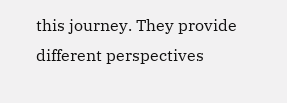this journey. They provide different perspectives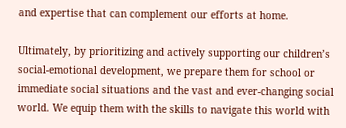and expertise that can complement our efforts at home.

Ultimately, by prioritizing and actively supporting our children’s social-emotional development, we prepare them for school or immediate social situations and the vast and ever-changing social world. We equip them with the skills to navigate this world with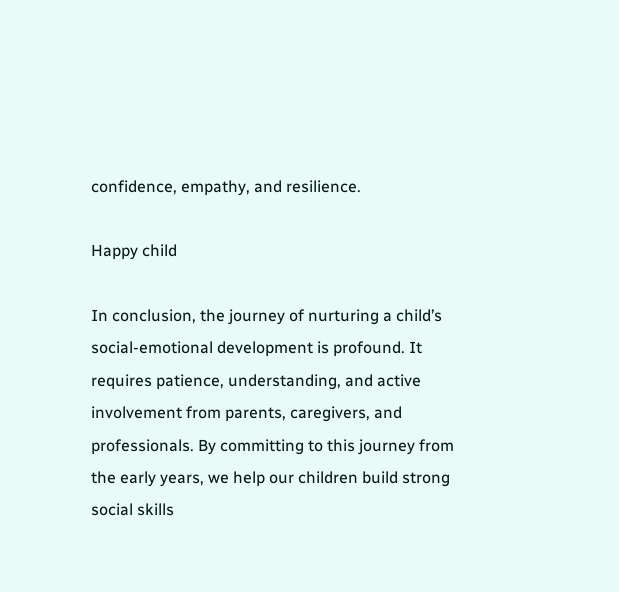confidence, empathy, and resilience.

Happy child

In conclusion, the journey of nurturing a child’s social-emotional development is profound. It requires patience, understanding, and active involvement from parents, caregivers, and professionals. By committing to this journey from the early years, we help our children build strong social skills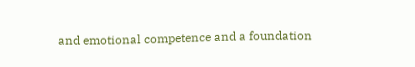and emotional competence and a foundation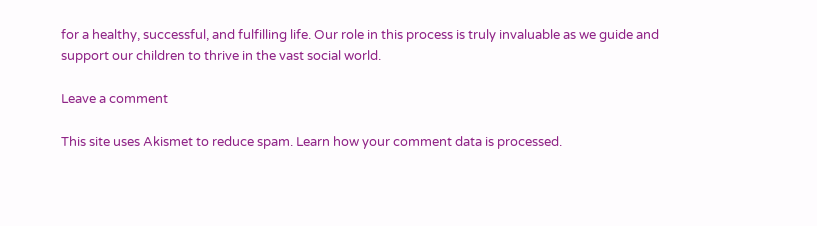for a healthy, successful, and fulfilling life. Our role in this process is truly invaluable as we guide and support our children to thrive in the vast social world.

Leave a comment

This site uses Akismet to reduce spam. Learn how your comment data is processed.